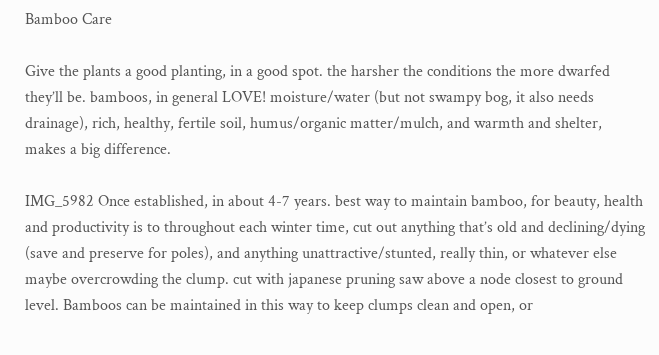Bamboo Care

Give the plants a good planting, in a good spot. the harsher the conditions the more dwarfed they’ll be. bamboos, in general LOVE! moisture/water (but not swampy bog, it also needs drainage), rich, healthy, fertile soil, humus/organic matter/mulch, and warmth and shelter, makes a big difference.

IMG_5982 Once established, in about 4-7 years. best way to maintain bamboo, for beauty, health and productivity is to throughout each winter time, cut out anything that’s old and declining/dying (save and preserve for poles), and anything unattractive/stunted, really thin, or whatever else maybe overcrowding the clump. cut with japanese pruning saw above a node closest to ground level. Bamboos can be maintained in this way to keep clumps clean and open, or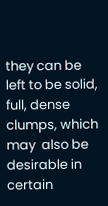they can be left to be solid, full, dense clumps, which may  also be desirable in certain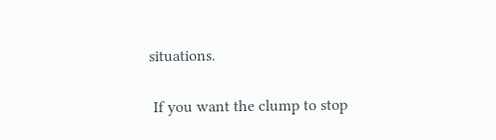situations.

 If you want the clump to stop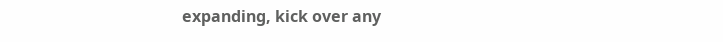expanding, kick over any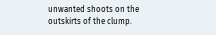unwanted shoots on the outskirts of the clump.